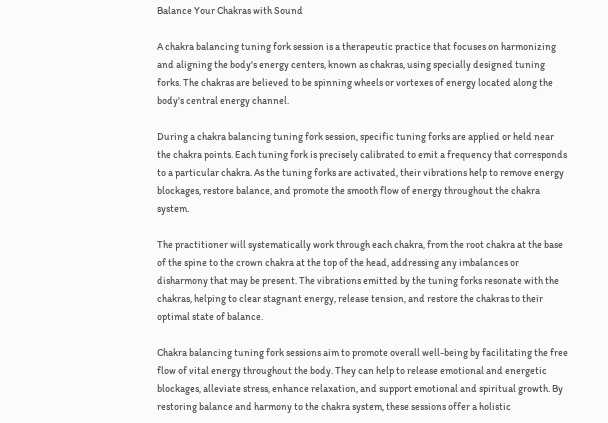Balance Your Chakras with Sound

A chakra balancing tuning fork session is a therapeutic practice that focuses on harmonizing and aligning the body's energy centers, known as chakras, using specially designed tuning forks. The chakras are believed to be spinning wheels or vortexes of energy located along the body's central energy channel.

During a chakra balancing tuning fork session, specific tuning forks are applied or held near the chakra points. Each tuning fork is precisely calibrated to emit a frequency that corresponds to a particular chakra. As the tuning forks are activated, their vibrations help to remove energy blockages, restore balance, and promote the smooth flow of energy throughout the chakra system.

The practitioner will systematically work through each chakra, from the root chakra at the base of the spine to the crown chakra at the top of the head, addressing any imbalances or disharmony that may be present. The vibrations emitted by the tuning forks resonate with the chakras, helping to clear stagnant energy, release tension, and restore the chakras to their optimal state of balance.

Chakra balancing tuning fork sessions aim to promote overall well-being by facilitating the free flow of vital energy throughout the body. They can help to release emotional and energetic blockages, alleviate stress, enhance relaxation, and support emotional and spiritual growth. By restoring balance and harmony to the chakra system, these sessions offer a holistic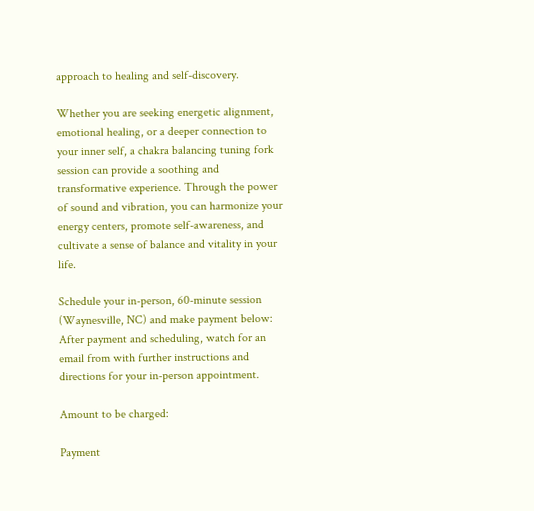approach to healing and self-discovery.

Whether you are seeking energetic alignment, emotional healing, or a deeper connection to your inner self, a chakra balancing tuning fork session can provide a soothing and transformative experience. Through the power of sound and vibration, you can harmonize your energy centers, promote self-awareness, and cultivate a sense of balance and vitality in your life.

Schedule your in-person, 60-minute session (Waynesville, NC) and make payment below:
After payment and scheduling, watch for an email from with further instructions and directions for your in-person appointment.

Amount to be charged:

Payment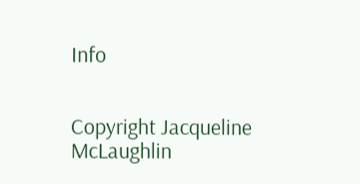Info


Copyright Jacqueline McLaughlin